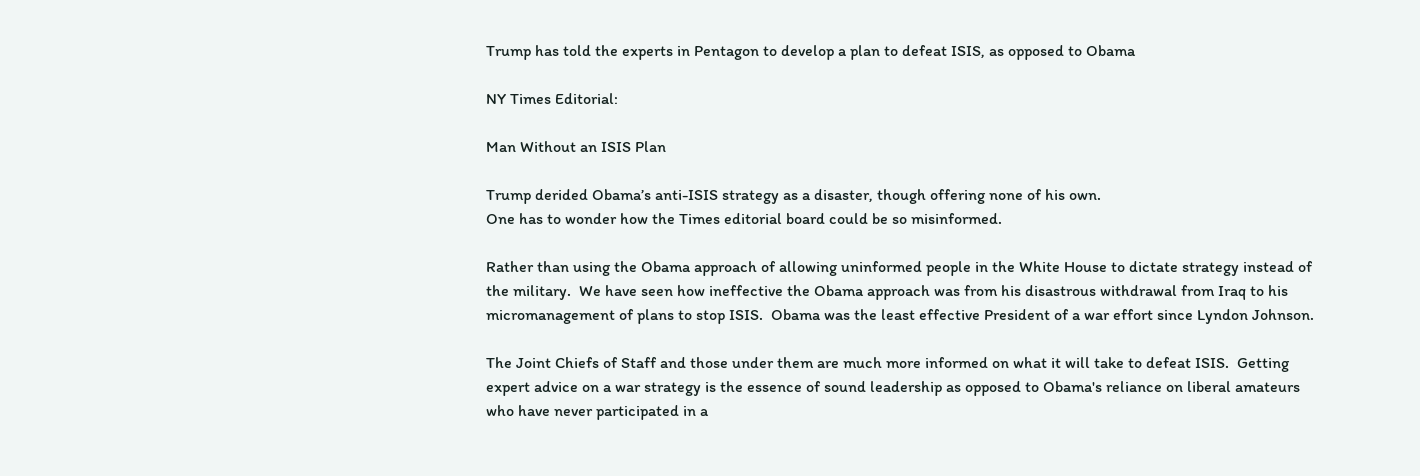Trump has told the experts in Pentagon to develop a plan to defeat ISIS, as opposed to Obama

NY Times Editorial:

Man Without an ISIS Plan

Trump derided Obama’s anti-ISIS strategy as a disaster, though offering none of his own.
One has to wonder how the Times editorial board could be so misinformed.

Rather than using the Obama approach of allowing uninformed people in the White House to dictate strategy instead of the military.  We have seen how ineffective the Obama approach was from his disastrous withdrawal from Iraq to his micromanagement of plans to stop ISIS.  Obama was the least effective President of a war effort since Lyndon Johnson.

The Joint Chiefs of Staff and those under them are much more informed on what it will take to defeat ISIS.  Getting expert advice on a war strategy is the essence of sound leadership as opposed to Obama's reliance on liberal amateurs who have never participated in a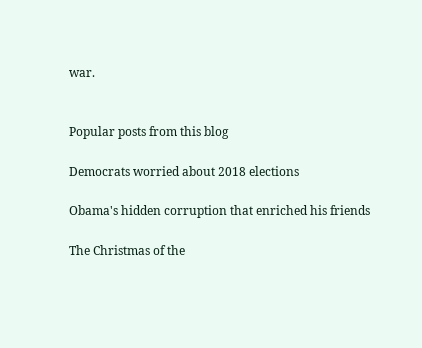war.


Popular posts from this blog

Democrats worried about 2018 elections

Obama's hidden corruption that enriched his friends

The Christmas of the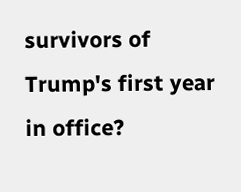survivors of Trump's first year in office?